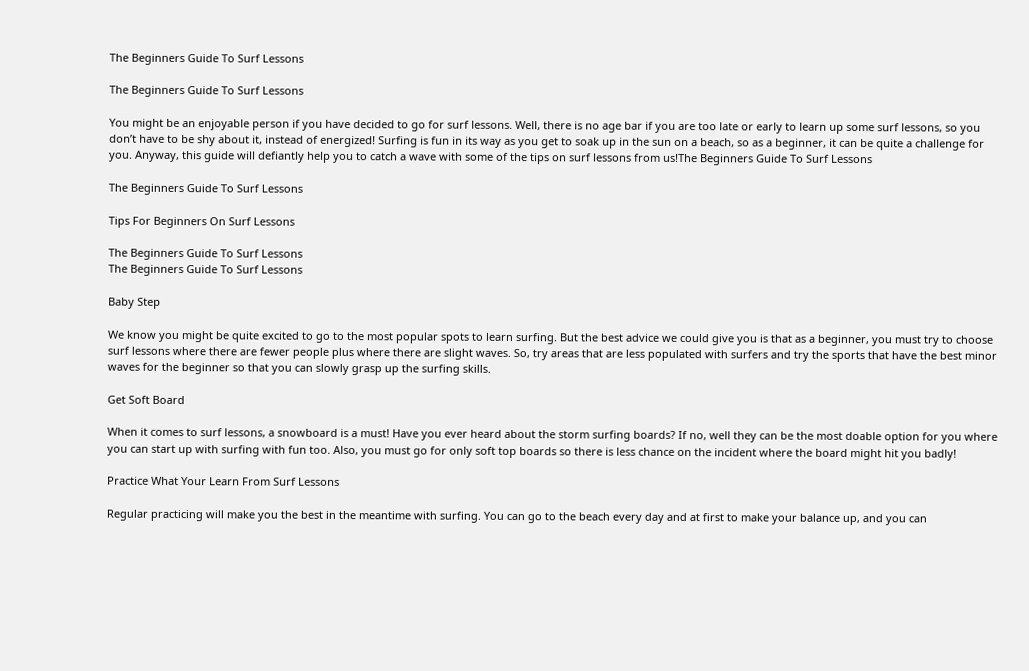The Beginners Guide To Surf Lessons

The Beginners Guide To Surf Lessons

You might be an enjoyable person if you have decided to go for surf lessons. Well, there is no age bar if you are too late or early to learn up some surf lessons, so you don’t have to be shy about it, instead of energized! Surfing is fun in its way as you get to soak up in the sun on a beach, so as a beginner, it can be quite a challenge for you. Anyway, this guide will defiantly help you to catch a wave with some of the tips on surf lessons from us!The Beginners Guide To Surf Lessons

The Beginners Guide To Surf Lessons

Tips For Beginners On Surf Lessons

The Beginners Guide To Surf Lessons
The Beginners Guide To Surf Lessons

Baby Step

We know you might be quite excited to go to the most popular spots to learn surfing. But the best advice we could give you is that as a beginner, you must try to choose surf lessons where there are fewer people plus where there are slight waves. So, try areas that are less populated with surfers and try the sports that have the best minor waves for the beginner so that you can slowly grasp up the surfing skills.

Get Soft Board

When it comes to surf lessons, a snowboard is a must! Have you ever heard about the storm surfing boards? If no, well they can be the most doable option for you where you can start up with surfing with fun too. Also, you must go for only soft top boards so there is less chance on the incident where the board might hit you badly!

Practice What Your Learn From Surf Lessons

Regular practicing will make you the best in the meantime with surfing. You can go to the beach every day and at first to make your balance up, and you can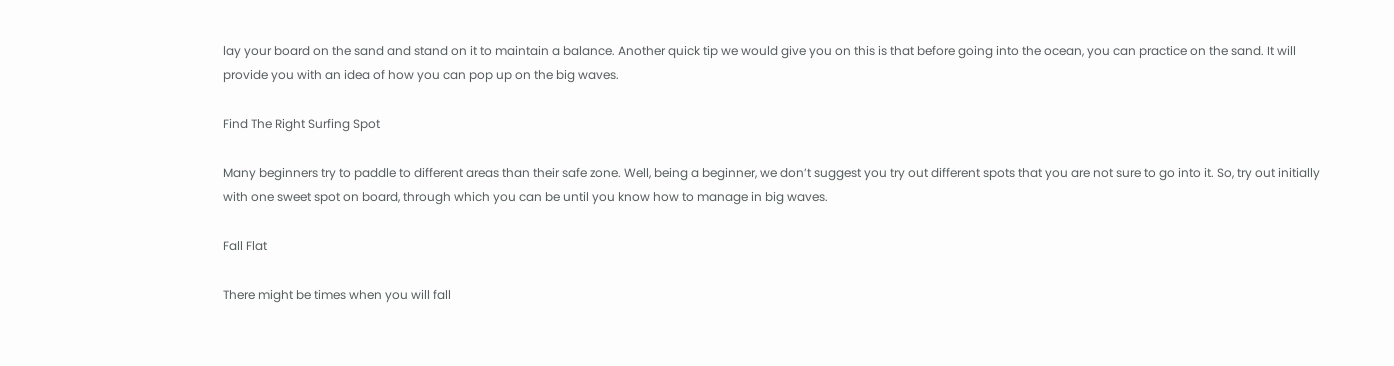lay your board on the sand and stand on it to maintain a balance. Another quick tip we would give you on this is that before going into the ocean, you can practice on the sand. It will provide you with an idea of how you can pop up on the big waves.

Find The Right Surfing Spot

Many beginners try to paddle to different areas than their safe zone. Well, being a beginner, we don’t suggest you try out different spots that you are not sure to go into it. So, try out initially with one sweet spot on board, through which you can be until you know how to manage in big waves.

Fall Flat

There might be times when you will fall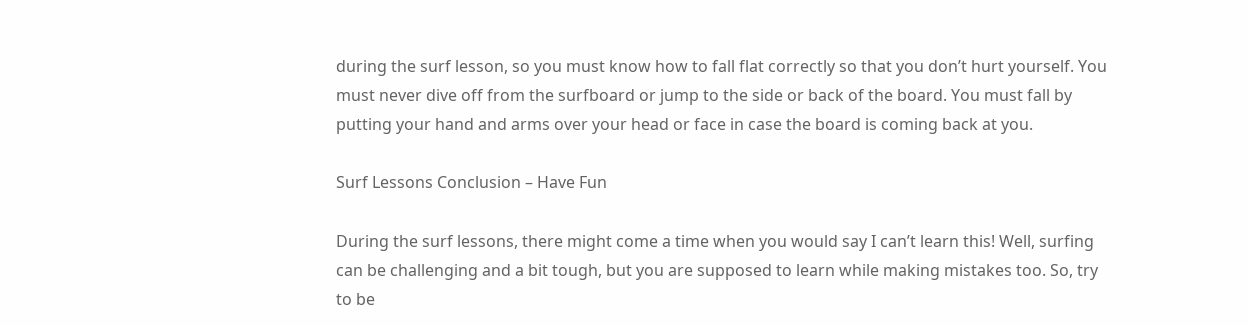during the surf lesson, so you must know how to fall flat correctly so that you don’t hurt yourself. You must never dive off from the surfboard or jump to the side or back of the board. You must fall by putting your hand and arms over your head or face in case the board is coming back at you.

Surf Lessons Conclusion – Have Fun

During the surf lessons, there might come a time when you would say I can’t learn this! Well, surfing can be challenging and a bit tough, but you are supposed to learn while making mistakes too. So, try to be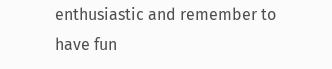enthusiastic and remember to have fun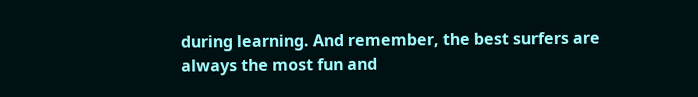during learning. And remember, the best surfers are always the most fun and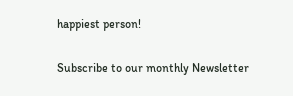happiest person!

Subscribe to our monthly Newsletter